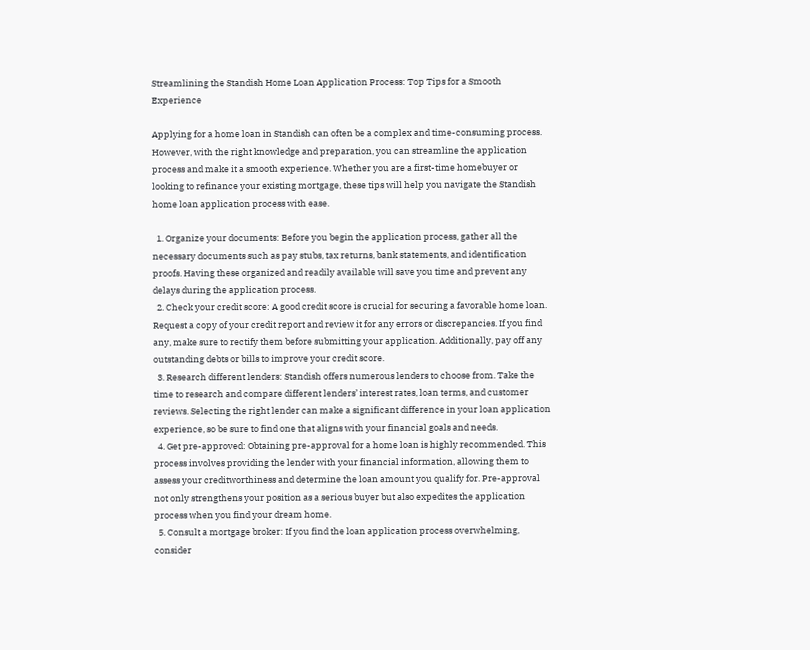Streamlining the Standish Home Loan Application Process: Top Tips for a Smooth Experience

Applying for a home loan in Standish can often be a complex and time-consuming process. However, with the right knowledge and preparation, you can streamline the application process and make it a smooth experience. Whether you are a first-time homebuyer or looking to refinance your existing mortgage, these tips will help you navigate the Standish home loan application process with ease.

  1. Organize your documents: Before you begin the application process, gather all the necessary documents such as pay stubs, tax returns, bank statements, and identification proofs. Having these organized and readily available will save you time and prevent any delays during the application process.
  2. Check your credit score: A good credit score is crucial for securing a favorable home loan. Request a copy of your credit report and review it for any errors or discrepancies. If you find any, make sure to rectify them before submitting your application. Additionally, pay off any outstanding debts or bills to improve your credit score.
  3. Research different lenders: Standish offers numerous lenders to choose from. Take the time to research and compare different lenders’ interest rates, loan terms, and customer reviews. Selecting the right lender can make a significant difference in your loan application experience, so be sure to find one that aligns with your financial goals and needs.
  4. Get pre-approved: Obtaining pre-approval for a home loan is highly recommended. This process involves providing the lender with your financial information, allowing them to assess your creditworthiness and determine the loan amount you qualify for. Pre-approval not only strengthens your position as a serious buyer but also expedites the application process when you find your dream home.
  5. Consult a mortgage broker: If you find the loan application process overwhelming, consider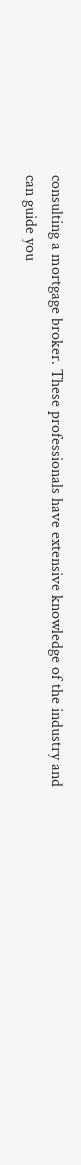consulting a mortgage broker. These professionals have extensive knowledge of the industry and can guide you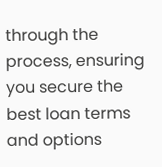through the process, ensuring you secure the best loan terms and options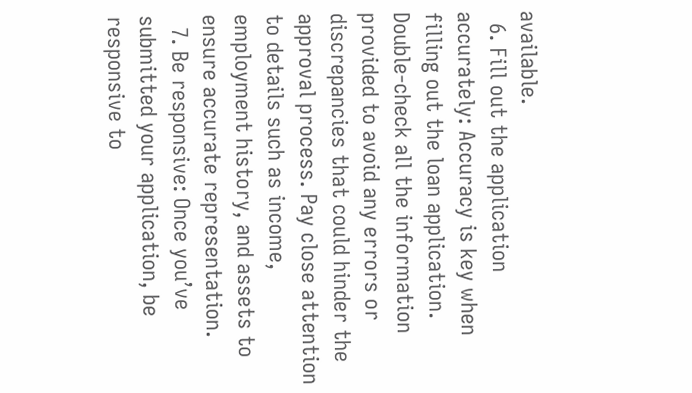available.
  6. Fill out the application accurately: Accuracy is key when filling out the loan application. Double-check all the information provided to avoid any errors or discrepancies that could hinder the approval process. Pay close attention to details such as income, employment history, and assets to ensure accurate representation.
  7. Be responsive: Once you’ve submitted your application, be responsive to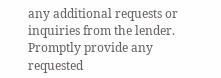any additional requests or inquiries from the lender. Promptly provide any requested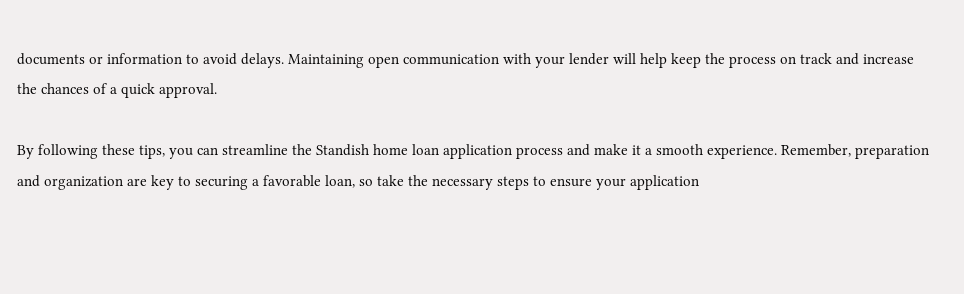documents or information to avoid delays. Maintaining open communication with your lender will help keep the process on track and increase the chances of a quick approval.

By following these tips, you can streamline the Standish home loan application process and make it a smooth experience. Remember, preparation and organization are key to securing a favorable loan, so take the necessary steps to ensure your application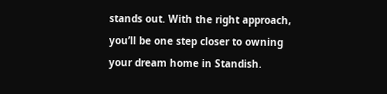stands out. With the right approach, you’ll be one step closer to owning your dream home in Standish.